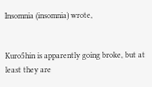Insomnia (insomnia) wrote,


Kuro5hin is apparently going broke, but at least they are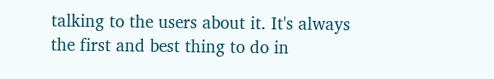talking to the users about it. It's always the first and best thing to do in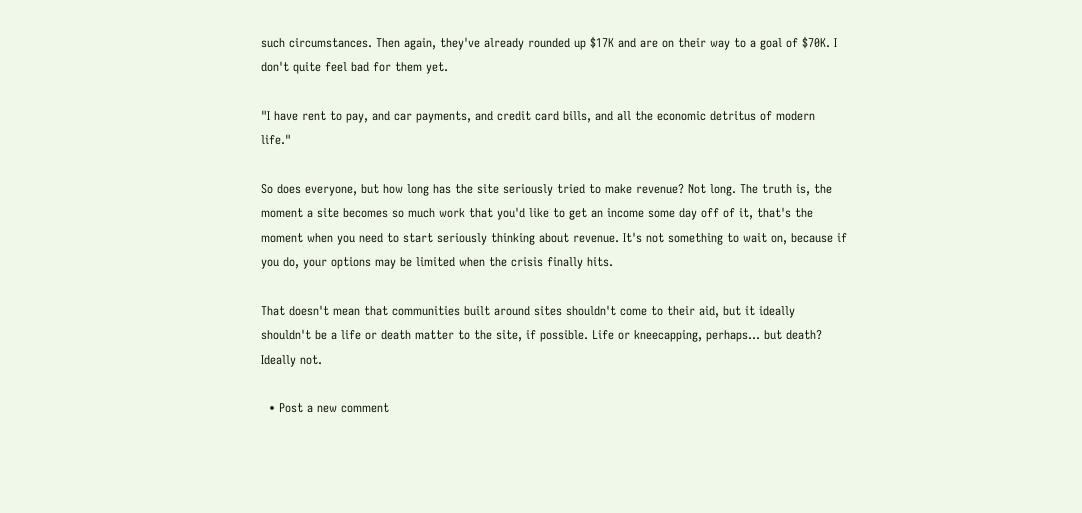such circumstances. Then again, they've already rounded up $17K and are on their way to a goal of $70K. I don't quite feel bad for them yet.

"I have rent to pay, and car payments, and credit card bills, and all the economic detritus of modern life."

So does everyone, but how long has the site seriously tried to make revenue? Not long. The truth is, the moment a site becomes so much work that you'd like to get an income some day off of it, that's the moment when you need to start seriously thinking about revenue. It's not something to wait on, because if you do, your options may be limited when the crisis finally hits.

That doesn't mean that communities built around sites shouldn't come to their aid, but it ideally shouldn't be a life or death matter to the site, if possible. Life or kneecapping, perhaps... but death? Ideally not.

  • Post a new comment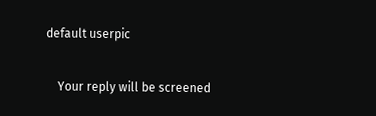default userpic

    Your reply will be screened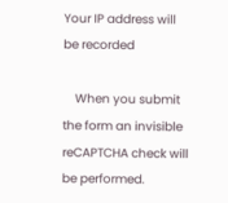Your IP address will be recorded

    When you submit the form an invisible reCAPTCHA check will be performed.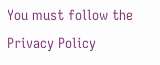You must follow the Privacy Policy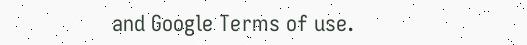and Google Terms of use.